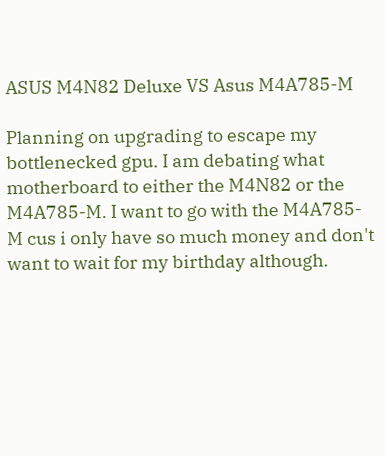ASUS M4N82 Deluxe VS Asus M4A785-M

Planning on upgrading to escape my bottlenecked gpu. I am debating what motherboard to either the M4N82 or the M4A785-M. I want to go with the M4A785-M cus i only have so much money and don't want to wait for my birthday although.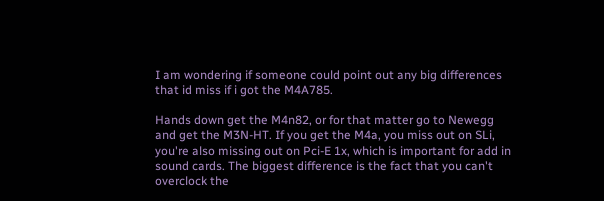I am wondering if someone could point out any big differences that id miss if i got the M4A785.

Hands down get the M4n82, or for that matter go to Newegg and get the M3N-HT. If you get the M4a, you miss out on SLi, you're also missing out on Pci-E 1x, which is important for add in sound cards. The biggest difference is the fact that you can't overclock the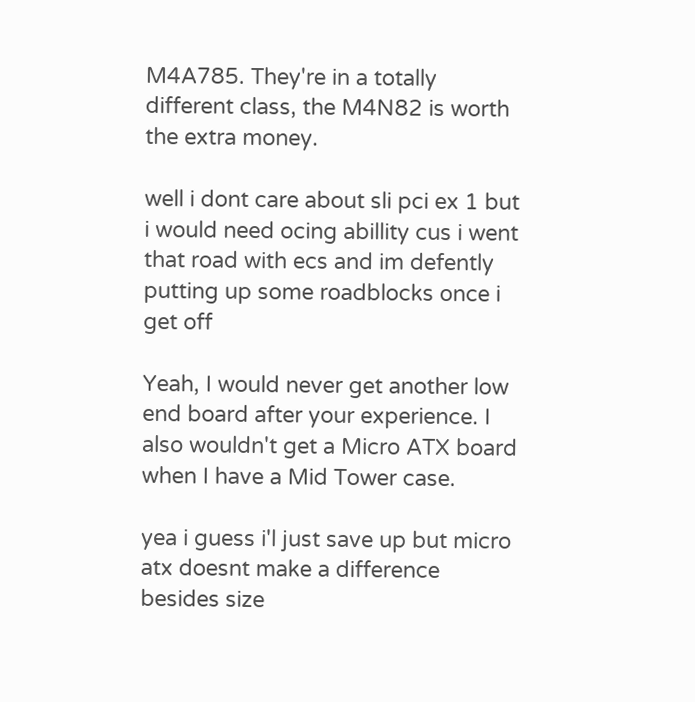M4A785. They're in a totally different class, the M4N82 is worth the extra money.

well i dont care about sli pci ex 1 but i would need ocing abillity cus i went that road with ecs and im defently putting up some roadblocks once i get off

Yeah, I would never get another low end board after your experience. I also wouldn't get a Micro ATX board when I have a Mid Tower case.

yea i guess i'l just save up but micro atx doesnt make a difference besides size